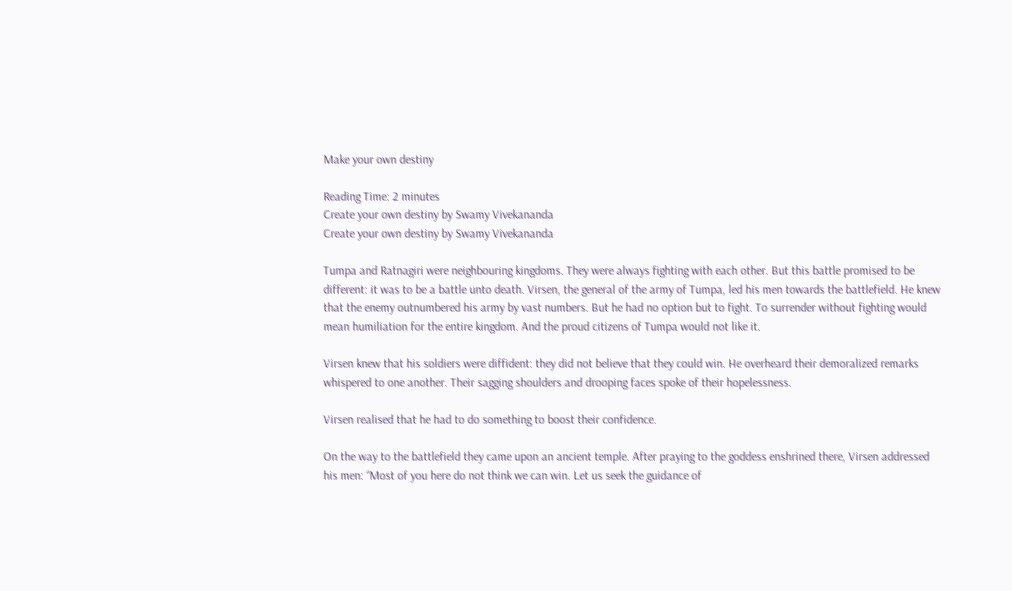Make your own destiny

Reading Time: 2 minutes
Create your own destiny by Swamy Vivekananda
Create your own destiny by Swamy Vivekananda

Tumpa and Ratnagiri were neighbouring kingdoms. They were always fighting with each other. But this battle promised to be different: it was to be a battle unto death. Virsen, the general of the army of Tumpa, led his men towards the battlefield. He knew that the enemy outnumbered his army by vast numbers. But he had no option but to fight. To surrender without fighting would mean humiliation for the entire kingdom. And the proud citizens of Tumpa would not like it.

Virsen knew that his soldiers were diffident: they did not believe that they could win. He overheard their demoralized remarks whispered to one another. Their sagging shoulders and drooping faces spoke of their hopelessness.

Virsen realised that he had to do something to boost their confidence.

On the way to the battlefield they came upon an ancient temple. After praying to the goddess enshrined there, Virsen addressed his men: “Most of you here do not think we can win. Let us seek the guidance of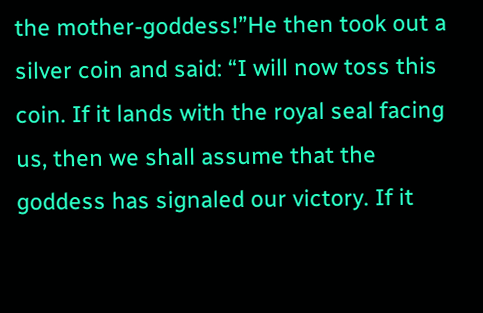the mother-goddess!”He then took out a silver coin and said: “I will now toss this coin. If it lands with the royal seal facing us, then we shall assume that the goddess has signaled our victory. If it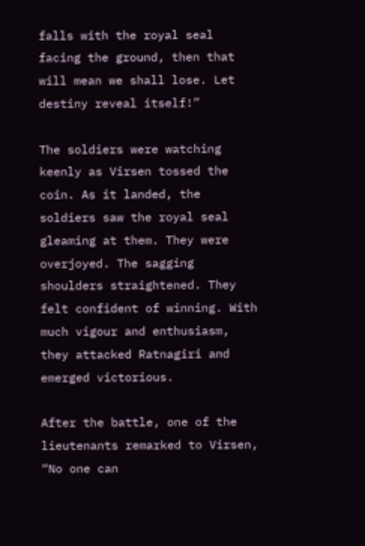falls with the royal seal facing the ground, then that will mean we shall lose. Let destiny reveal itself!”

The soldiers were watching keenly as Virsen tossed the coin. As it landed, the soldiers saw the royal seal gleaming at them. They were overjoyed. The sagging shoulders straightened. They felt confident of winning. With much vigour and enthusiasm, they attacked Ratnagiri and emerged victorious.

After the battle, one of the lieutenants remarked to Virsen, “No one can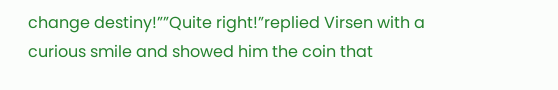change destiny!””Quite right!”replied Virsen with a curious smile and showed him the coin that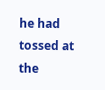he had tossed at the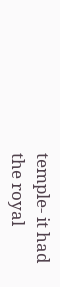temple- it had the royal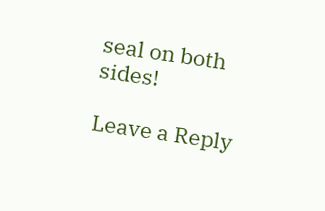seal on both sides!

Leave a Reply